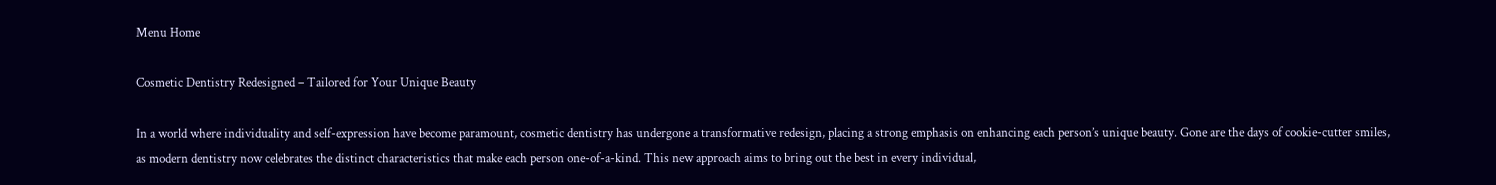Menu Home

Cosmetic Dentistry Redesigned – Tailored for Your Unique Beauty

In a world where individuality and self-expression have become paramount, cosmetic dentistry has undergone a transformative redesign, placing a strong emphasis on enhancing each person’s unique beauty. Gone are the days of cookie-cutter smiles, as modern dentistry now celebrates the distinct characteristics that make each person one-of-a-kind. This new approach aims to bring out the best in every individual,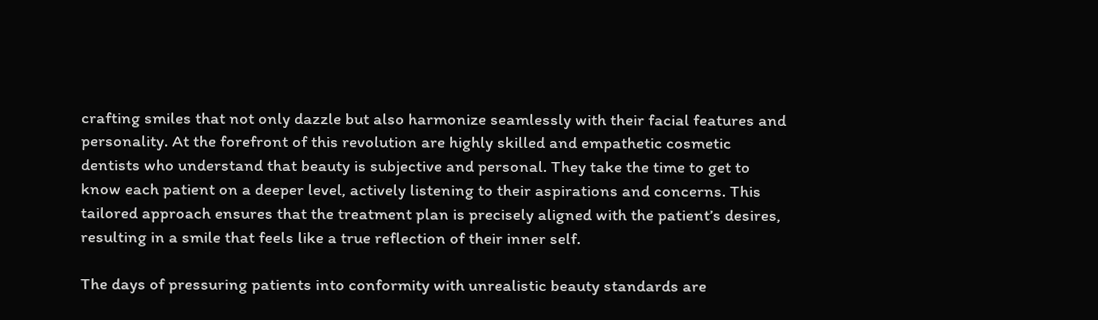crafting smiles that not only dazzle but also harmonize seamlessly with their facial features and personality. At the forefront of this revolution are highly skilled and empathetic cosmetic dentists who understand that beauty is subjective and personal. They take the time to get to know each patient on a deeper level, actively listening to their aspirations and concerns. This tailored approach ensures that the treatment plan is precisely aligned with the patient’s desires, resulting in a smile that feels like a true reflection of their inner self.

The days of pressuring patients into conformity with unrealistic beauty standards are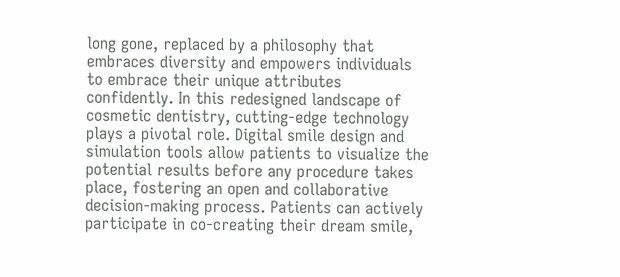long gone, replaced by a philosophy that embraces diversity and empowers individuals to embrace their unique attributes confidently. In this redesigned landscape of cosmetic dentistry, cutting-edge technology plays a pivotal role. Digital smile design and simulation tools allow patients to visualize the potential results before any procedure takes place, fostering an open and collaborative decision-making process. Patients can actively participate in co-creating their dream smile,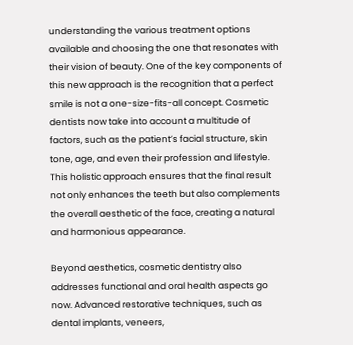understanding the various treatment options available and choosing the one that resonates with their vision of beauty. One of the key components of this new approach is the recognition that a perfect smile is not a one-size-fits-all concept. Cosmetic dentists now take into account a multitude of factors, such as the patient’s facial structure, skin tone, age, and even their profession and lifestyle. This holistic approach ensures that the final result not only enhances the teeth but also complements the overall aesthetic of the face, creating a natural and harmonious appearance.

Beyond aesthetics, cosmetic dentistry also addresses functional and oral health aspects go now. Advanced restorative techniques, such as dental implants, veneers,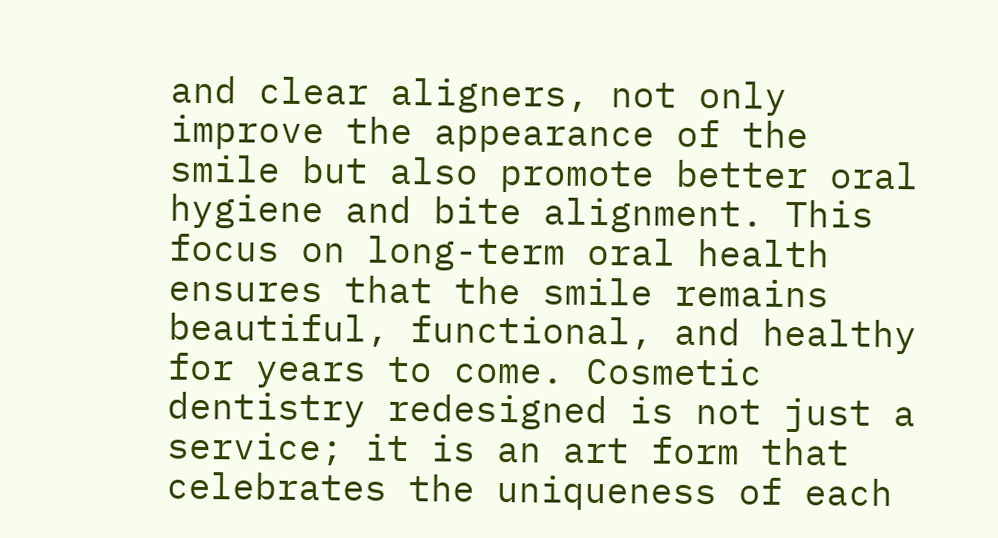and clear aligners, not only improve the appearance of the smile but also promote better oral hygiene and bite alignment. This focus on long-term oral health ensures that the smile remains beautiful, functional, and healthy for years to come. Cosmetic dentistry redesigned is not just a service; it is an art form that celebrates the uniqueness of each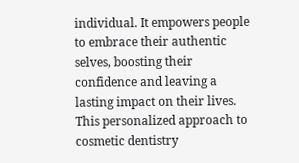individual. It empowers people to embrace their authentic selves, boosting their confidence and leaving a lasting impact on their lives. This personalized approach to cosmetic dentistry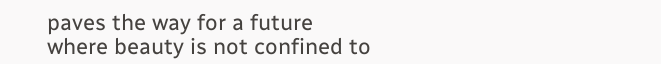paves the way for a future where beauty is not confined to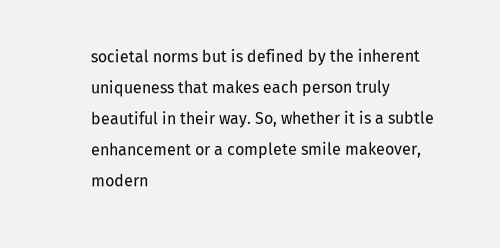societal norms but is defined by the inherent uniqueness that makes each person truly beautiful in their way. So, whether it is a subtle enhancement or a complete smile makeover, modern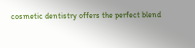cosmetic dentistry offers the perfect blend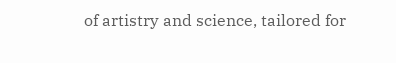of artistry and science, tailored for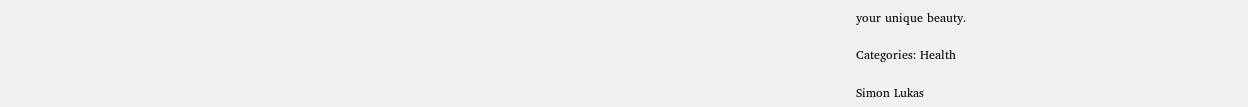your unique beauty.

Categories: Health

Simon Lukas